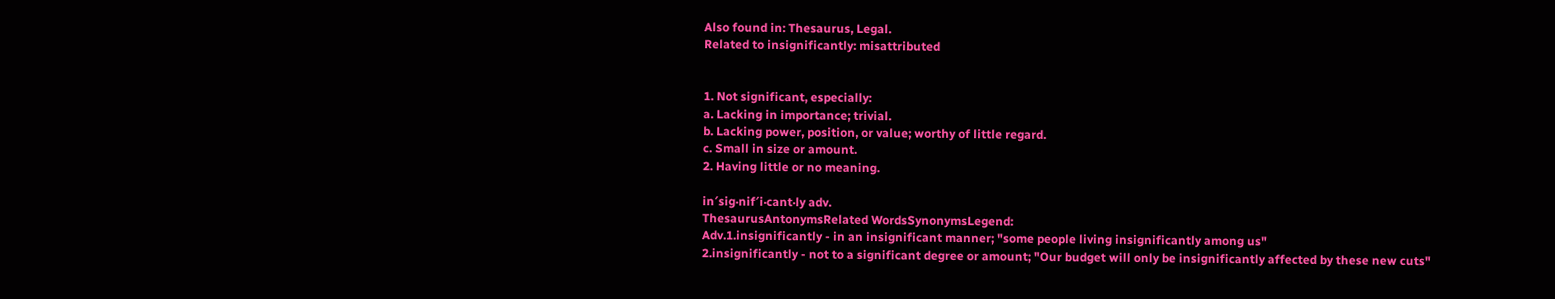Also found in: Thesaurus, Legal.
Related to insignificantly: misattributed


1. Not significant, especially:
a. Lacking in importance; trivial.
b. Lacking power, position, or value; worthy of little regard.
c. Small in size or amount.
2. Having little or no meaning.

in′sig·nif′i·cant·ly adv.
ThesaurusAntonymsRelated WordsSynonymsLegend:
Adv.1.insignificantly - in an insignificant manner; "some people living insignificantly among us"
2.insignificantly - not to a significant degree or amount; "Our budget will only be insignificantly affected by these new cuts"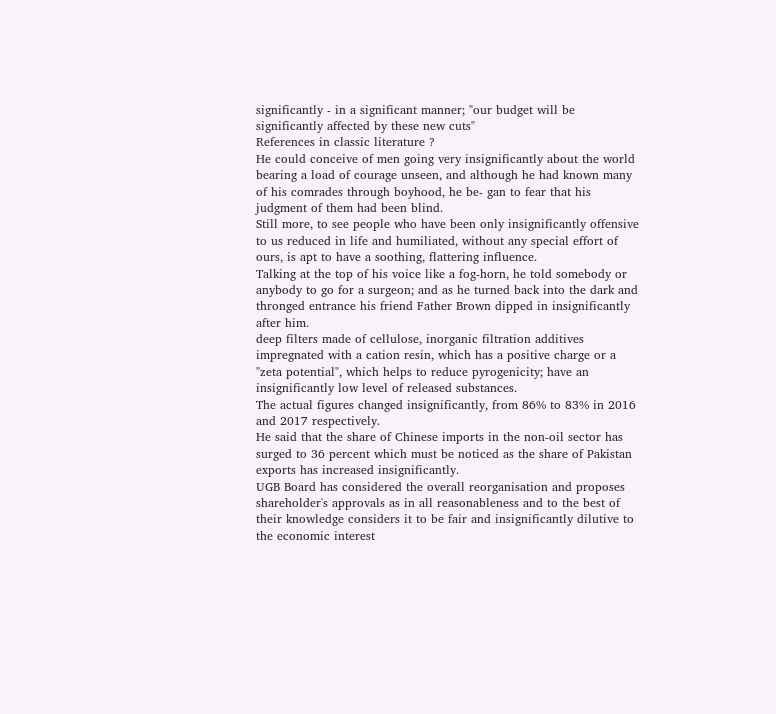significantly - in a significant manner; "our budget will be significantly affected by these new cuts"
References in classic literature ?
He could conceive of men going very insignificantly about the world bearing a load of courage unseen, and although he had known many of his comrades through boyhood, he be- gan to fear that his judgment of them had been blind.
Still more, to see people who have been only insignificantly offensive to us reduced in life and humiliated, without any special effort of ours, is apt to have a soothing, flattering influence.
Talking at the top of his voice like a fog-horn, he told somebody or anybody to go for a surgeon; and as he turned back into the dark and thronged entrance his friend Father Brown dipped in insignificantly after him.
deep filters made of cellulose, inorganic filtration additives impregnated with a cation resin, which has a positive charge or a "zeta potential", which helps to reduce pyrogenicity; have an insignificantly low level of released substances.
The actual figures changed insignificantly, from 86% to 83% in 2016 and 2017 respectively.
He said that the share of Chinese imports in the non-oil sector has surged to 36 percent which must be noticed as the share of Pakistan exports has increased insignificantly.
UGB Board has considered the overall reorganisation and proposes shareholder's approvals as in all reasonableness and to the best of their knowledge considers it to be fair and insignificantly dilutive to the economic interest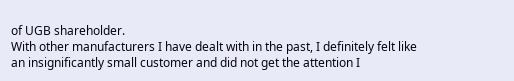of UGB shareholder.
With other manufacturers I have dealt with in the past, I definitely felt like an insignificantly small customer and did not get the attention I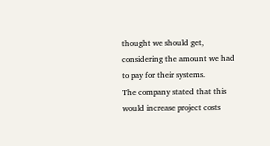thought we should get, considering the amount we had to pay for their systems.
The company stated that this would increase project costs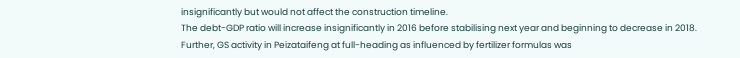insignificantly but would not affect the construction timeline.
The debt-GDP ratio will increase insignificantly in 2016 before stabilising next year and beginning to decrease in 2018.
Further, GS activity in Peizataifeng at full-heading as influenced by fertilizer formulas was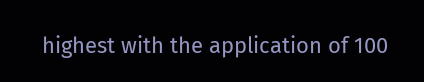highest with the application of 100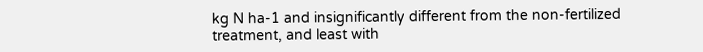kg N ha-1 and insignificantly different from the non-fertilized treatment, and least with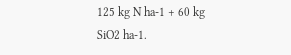125 kg N ha-1 + 60 kg SiO2 ha-1.